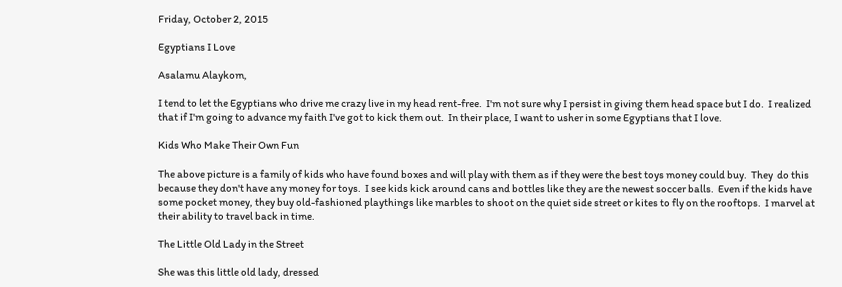Friday, October 2, 2015

Egyptians I Love

Asalamu Alaykom,

I tend to let the Egyptians who drive me crazy live in my head rent-free.  I'm not sure why I persist in giving them head space but I do.  I realized that if I'm going to advance my faith I've got to kick them out.  In their place, I want to usher in some Egyptians that I love.

Kids Who Make Their Own Fun

The above picture is a family of kids who have found boxes and will play with them as if they were the best toys money could buy.  They  do this because they don't have any money for toys.  I see kids kick around cans and bottles like they are the newest soccer balls.  Even if the kids have some pocket money, they buy old-fashioned playthings like marbles to shoot on the quiet side street or kites to fly on the rooftops.  I marvel at their ability to travel back in time.

The Little Old Lady in the Street

She was this little old lady, dressed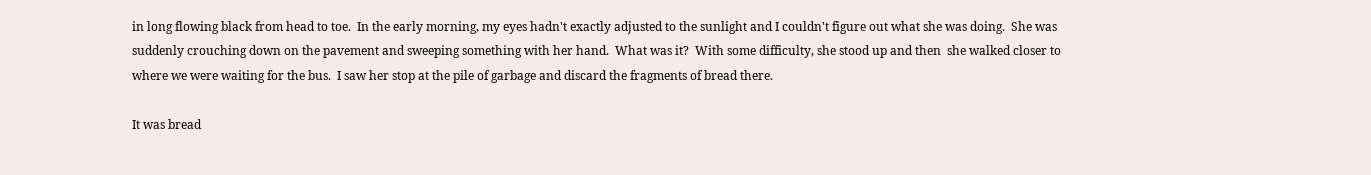in long flowing black from head to toe.  In the early morning, my eyes hadn't exactly adjusted to the sunlight and I couldn't figure out what she was doing.  She was suddenly crouching down on the pavement and sweeping something with her hand.  What was it?  With some difficulty, she stood up and then  she walked closer to where we were waiting for the bus.  I saw her stop at the pile of garbage and discard the fragments of bread there.

It was bread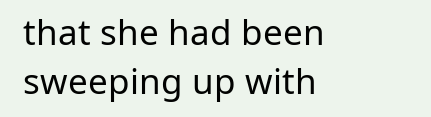that she had been sweeping up with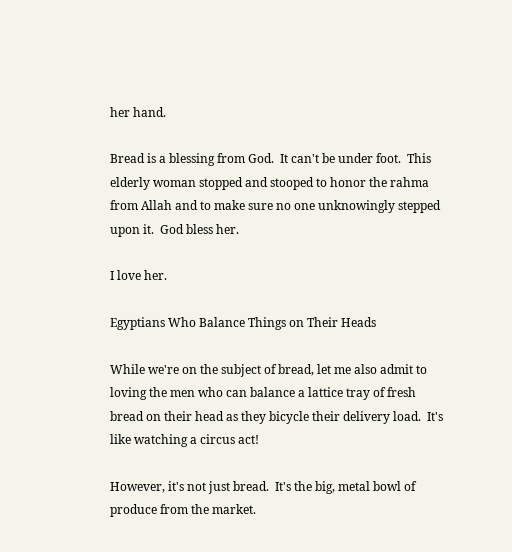her hand.

Bread is a blessing from God.  It can't be under foot.  This elderly woman stopped and stooped to honor the rahma from Allah and to make sure no one unknowingly stepped upon it.  God bless her.

I love her.

Egyptians Who Balance Things on Their Heads

While we're on the subject of bread, let me also admit to loving the men who can balance a lattice tray of fresh bread on their head as they bicycle their delivery load.  It's like watching a circus act!

However, it's not just bread.  It's the big, metal bowl of produce from the market.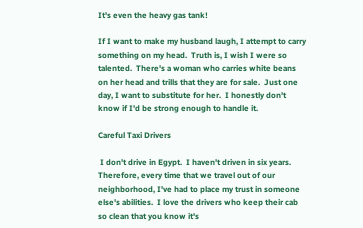It's even the heavy gas tank!

If I want to make my husband laugh, I attempt to carry something on my head.  Truth is, I wish I were so talented.  There's a woman who carries white beans on her head and trills that they are for sale.  Just one day, I want to substitute for her.  I honestly don't know if I'd be strong enough to handle it.

Careful Taxi Drivers

 I don't drive in Egypt.  I haven't driven in six years.  Therefore, every time that we travel out of our neighborhood, I've had to place my trust in someone else's abilities.  I love the drivers who keep their cab so clean that you know it's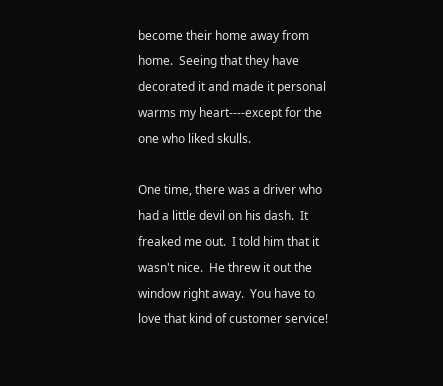become their home away from home.  Seeing that they have decorated it and made it personal warms my heart----except for the one who liked skulls.

One time, there was a driver who had a little devil on his dash.  It freaked me out.  I told him that it wasn't nice.  He threw it out the window right away.  You have to love that kind of customer service!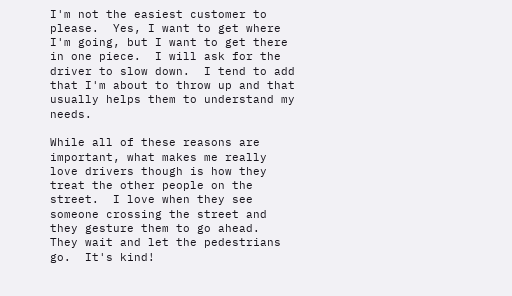I'm not the easiest customer to please.  Yes, I want to get where I'm going, but I want to get there in one piece.  I will ask for the driver to slow down.  I tend to add that I'm about to throw up and that usually helps them to understand my needs.

While all of these reasons are important, what makes me really love drivers though is how they treat the other people on the street.  I love when they see someone crossing the street and they gesture them to go ahead.  They wait and let the pedestrians go.  It's kind!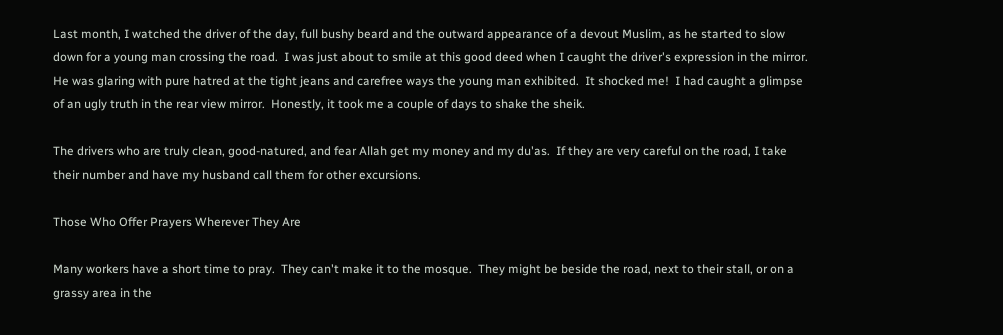Last month, I watched the driver of the day, full bushy beard and the outward appearance of a devout Muslim, as he started to slow down for a young man crossing the road.  I was just about to smile at this good deed when I caught the driver's expression in the mirror.  He was glaring with pure hatred at the tight jeans and carefree ways the young man exhibited.  It shocked me!  I had caught a glimpse of an ugly truth in the rear view mirror.  Honestly, it took me a couple of days to shake the sheik.

The drivers who are truly clean, good-natured, and fear Allah get my money and my du'as.  If they are very careful on the road, I take their number and have my husband call them for other excursions.

Those Who Offer Prayers Wherever They Are

Many workers have a short time to pray.  They can't make it to the mosque.  They might be beside the road, next to their stall, or on a grassy area in the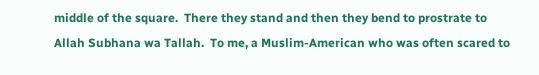middle of the square.  There they stand and then they bend to prostrate to Allah Subhana wa Tallah.  To me, a Muslim-American who was often scared to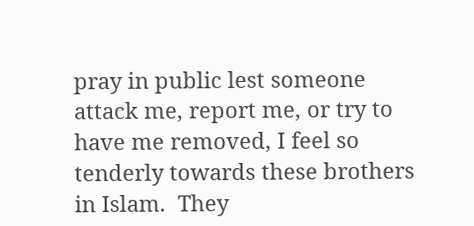pray in public lest someone attack me, report me, or try to have me removed, I feel so tenderly towards these brothers in Islam.  They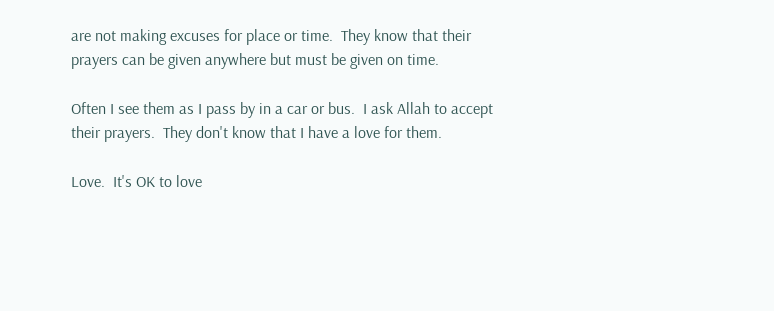are not making excuses for place or time.  They know that their prayers can be given anywhere but must be given on time.

Often I see them as I pass by in a car or bus.  I ask Allah to accept their prayers.  They don't know that I have a love for them.

Love.  It's OK to love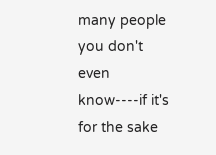many people you don't even know----if it's for the sake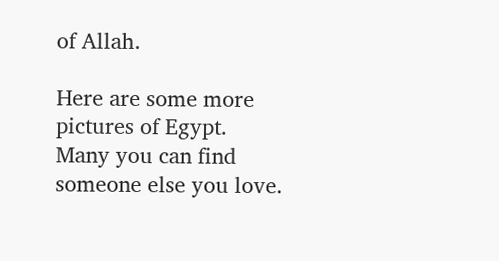of Allah.

Here are some more pictures of Egypt.  Many you can find someone else you love.